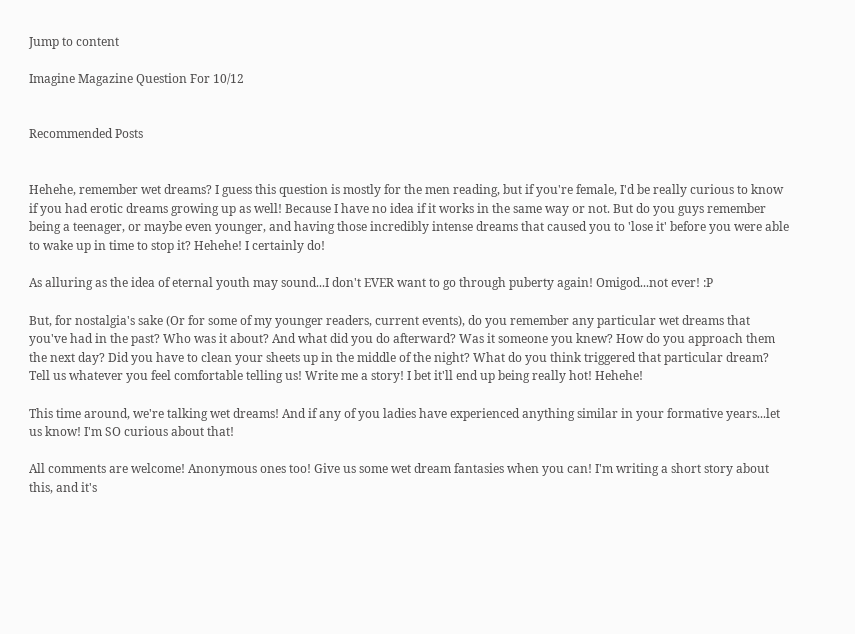Jump to content

Imagine Magazine Question For 10/12


Recommended Posts


Hehehe, remember wet dreams? I guess this question is mostly for the men reading, but if you're female, I'd be really curious to know if you had erotic dreams growing up as well! Because I have no idea if it works in the same way or not. But do you guys remember being a teenager, or maybe even younger, and having those incredibly intense dreams that caused you to 'lose it' before you were able to wake up in time to stop it? Hehehe! I certainly do!

As alluring as the idea of eternal youth may sound...I don't EVER want to go through puberty again! Omigod...not ever! :P

But, for nostalgia's sake (Or for some of my younger readers, current events), do you remember any particular wet dreams that you've had in the past? Who was it about? And what did you do afterward? Was it someone you knew? How do you approach them the next day? Did you have to clean your sheets up in the middle of the night? What do you think triggered that particular dream? Tell us whatever you feel comfortable telling us! Write me a story! I bet it'll end up being really hot! Hehehe!

This time around, we're talking wet dreams! And if any of you ladies have experienced anything similar in your formative years...let us know! I'm SO curious about that!

All comments are welcome! Anonymous ones too! Give us some wet dream fantasies when you can! I'm writing a short story about this, and it's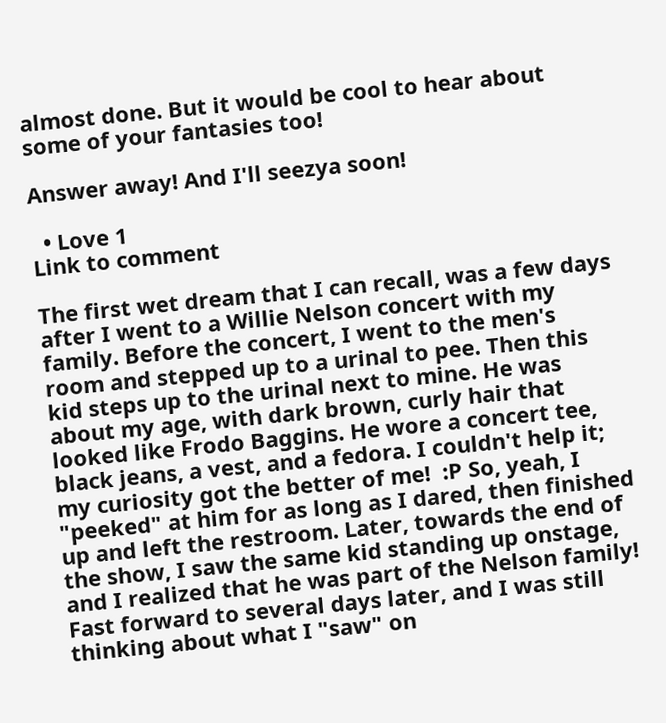almost done. But it would be cool to hear about some of your fantasies too!

Answer away! And I'll seezya soon!

  • Love 1
Link to comment

The first wet dream that I can recall, was a few days after I went to a Willie Nelson concert with my family. Before the concert, I went to the men's room and stepped up to a urinal to pee. Then this kid steps up to the urinal next to mine. He was about my age, with dark brown, curly hair that looked like Frodo Baggins. He wore a concert tee, black jeans, a vest, and a fedora. I couldn't help it; my curiosity got the better of me!  :P So, yeah, I "peeked" at him for as long as I dared, then finished up and left the restroom. Later, towards the end of the show, I saw the same kid standing up onstage, and I realized that he was part of the Nelson family! Fast forward to several days later, and I was still thinking about what I "saw" on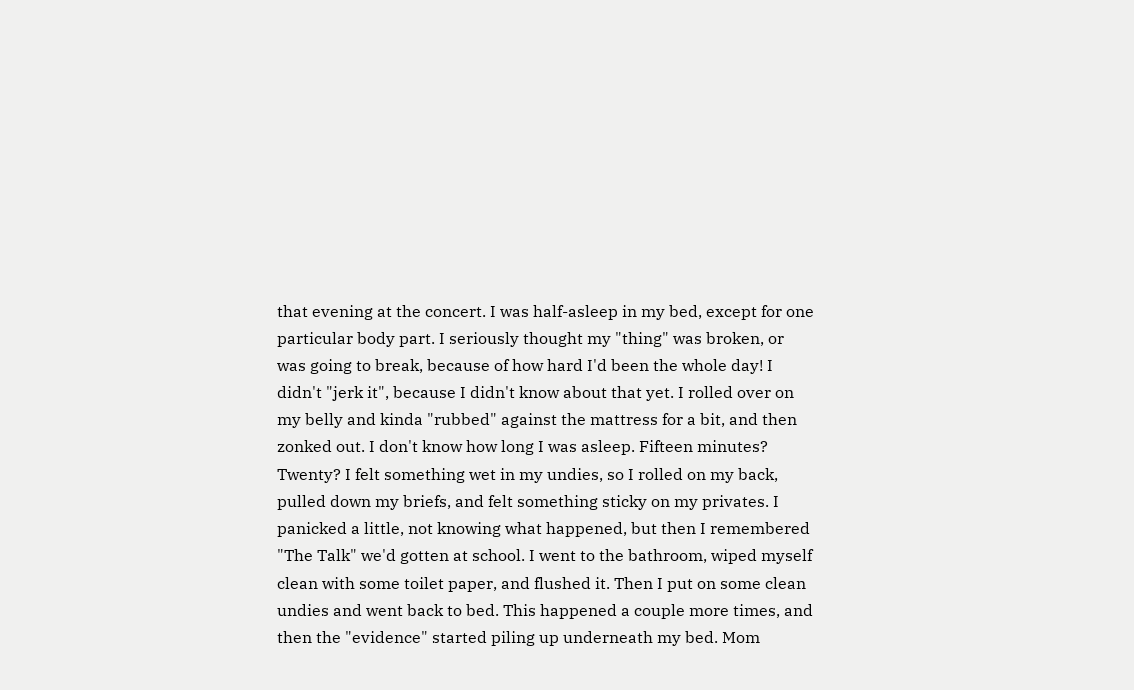that evening at the concert. I was half-asleep in my bed, except for one particular body part. I seriously thought my "thing" was broken, or was going to break, because of how hard I'd been the whole day! I didn't "jerk it", because I didn't know about that yet. I rolled over on my belly and kinda "rubbed" against the mattress for a bit, and then zonked out. I don't know how long I was asleep. Fifteen minutes? Twenty? I felt something wet in my undies, so I rolled on my back, pulled down my briefs, and felt something sticky on my privates. I panicked a little, not knowing what happened, but then I remembered "The Talk" we'd gotten at school. I went to the bathroom, wiped myself clean with some toilet paper, and flushed it. Then I put on some clean undies and went back to bed. This happened a couple more times, and then the "evidence" started piling up underneath my bed. Mom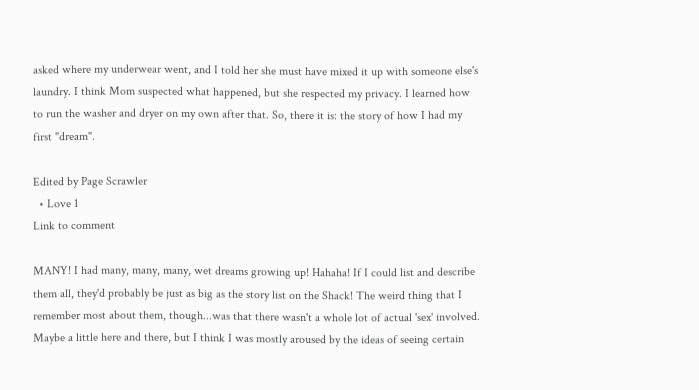asked where my underwear went, and I told her she must have mixed it up with someone else's laundry. I think Mom suspected what happened, but she respected my privacy. I learned how to run the washer and dryer on my own after that. So, there it is: the story of how I had my first "dream".

Edited by Page Scrawler
  • Love 1
Link to comment

MANY! I had many, many, many, wet dreams growing up! Hahaha! If I could list and describe them all, they'd probably be just as big as the story list on the Shack! The weird thing that I remember most about them, though...was that there wasn't a whole lot of actual 'sex' involved. Maybe a little here and there, but I think I was mostly aroused by the ideas of seeing certain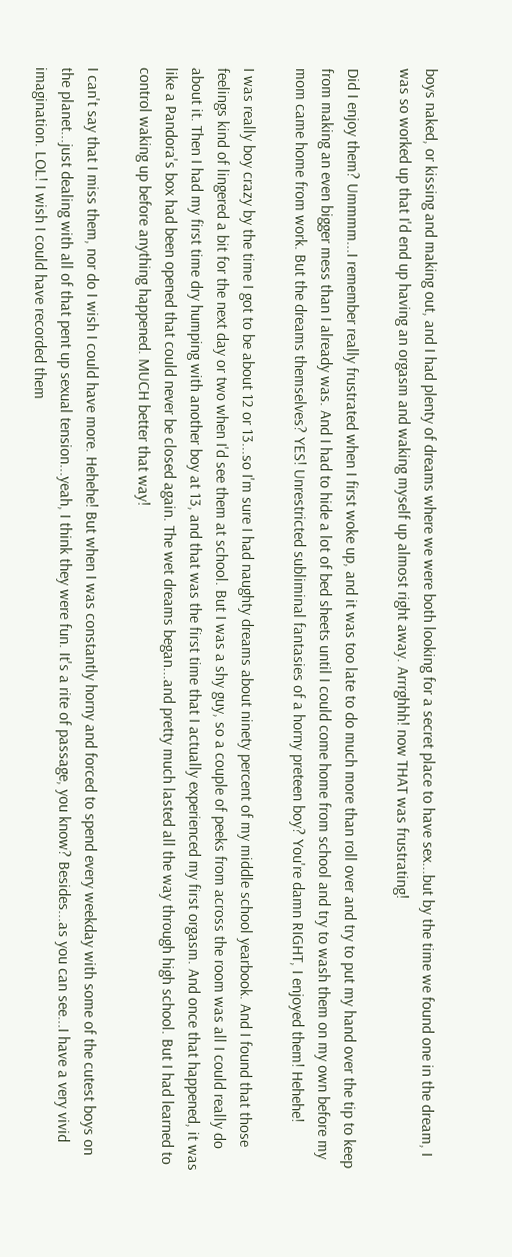boys naked, or kissing and making out, and I had plenty of dreams where we were both looking for a secret place to have sex...but by the time we found one in the dream, I was so worked up that I'd end up having an orgasm and waking myself up almost right away. Arrrghhh! now THAT was frustrating!

Did I enjoy them? Ummmm...I remember really frustrated when I first woke up, and it was too late to do much more than roll over and try to put my hand over the tip to keep from making an even bigger mess than I already was. And I had to hide a lot of bed sheets until I could come home from school and try to wash them on my own before my mom came home from work. But the dreams themselves? YES! Unrestricted subliminal fantasies of a horny preteen boy? You're damn RIGHT, I enjoyed them! Hehehe!

I was really boy crazy by the time I got to be about 12 or 13...so I'm sure I had naughty dreams about ninety percent of my middle school yearbook. And I found that those feelings kind of lingered a bit for the next day or two when I'd see them at school. But I was a shy guy, so a couple of peeks from across the room was all I could really do about it. Then I had my first time dry humping with another boy at 13, and that was the first time that I actually experienced my first orgasm. And once that happened, it was like a Pandora's box had been opened that could never be closed again. The wet dreams began...and pretty much lasted all the way through high school. But I had learned to control waking up before anything happened. MUCH better that way!

I can't say that I miss them, nor do I wish I could have more. Hehehe! But when I was constantly horny and forced to spend every weekday with some of the cutest boys on the planet...just dealing with all of that pent up sexual tension...yeah, I think they were fun. It's a rite of passage, you know? Besides...as you can see...I have a very vivid imagination. LOL! I wish I could have recorded them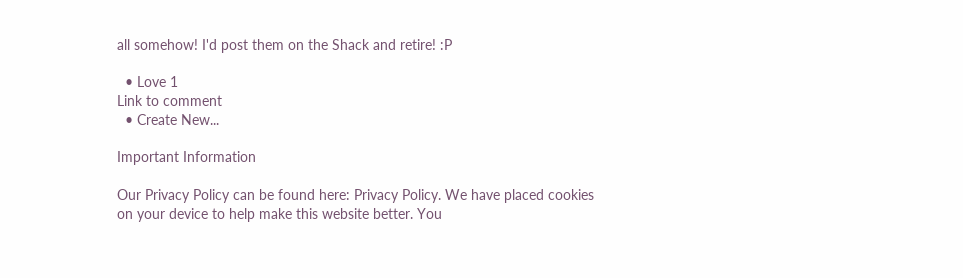all somehow! I'd post them on the Shack and retire! :P

  • Love 1
Link to comment
  • Create New...

Important Information

Our Privacy Policy can be found here: Privacy Policy. We have placed cookies on your device to help make this website better. You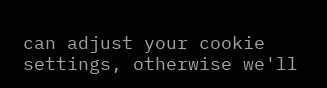can adjust your cookie settings, otherwise we'll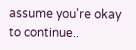assume you're okay to continue..